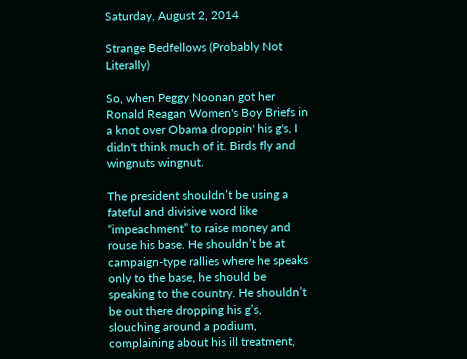Saturday, August 2, 2014

Strange Bedfellows (Probably Not Literally)

So, when Peggy Noonan got her Ronald Reagan Women's Boy Briefs in a knot over Obama droppin' his g's, I didn't think much of it. Birds fly and wingnuts wingnut.

The president shouldn’t be using a fateful and divisive word like “impeachment” to raise money and rouse his base. He shouldn’t be at campaign-type rallies where he speaks only to the base, he should be speaking to the country. He shouldn’t be out there dropping his g’s, slouching around a podium, complaining about his ill treatment,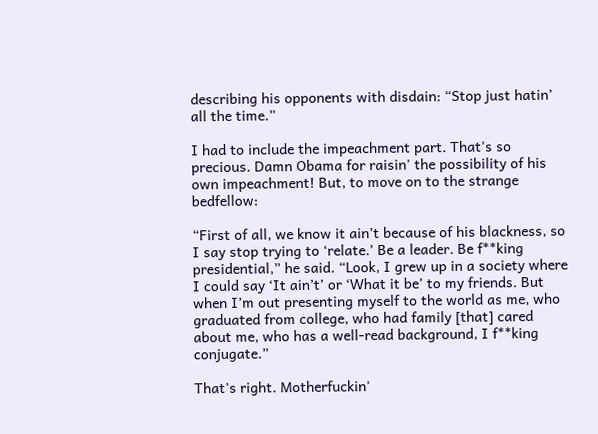describing his opponents with disdain: “Stop just hatin’ all the time.”

I had to include the impeachment part. That's so precious. Damn Obama for raisin' the possibility of his own impeachment! But, to move on to the strange bedfellow:

“First of all, we know it ain’t because of his blackness, so I say stop trying to ‘relate.’ Be a leader. Be f**king presidential,” he said. “Look, I grew up in a society where I could say ‘It ain’t’ or ‘What it be’ to my friends. But when I’m out presenting myself to the world as me, who graduated from college, who had family [that] cared about me, who has a well-read background, I f**king conjugate.”

That's right. Motherfuckin'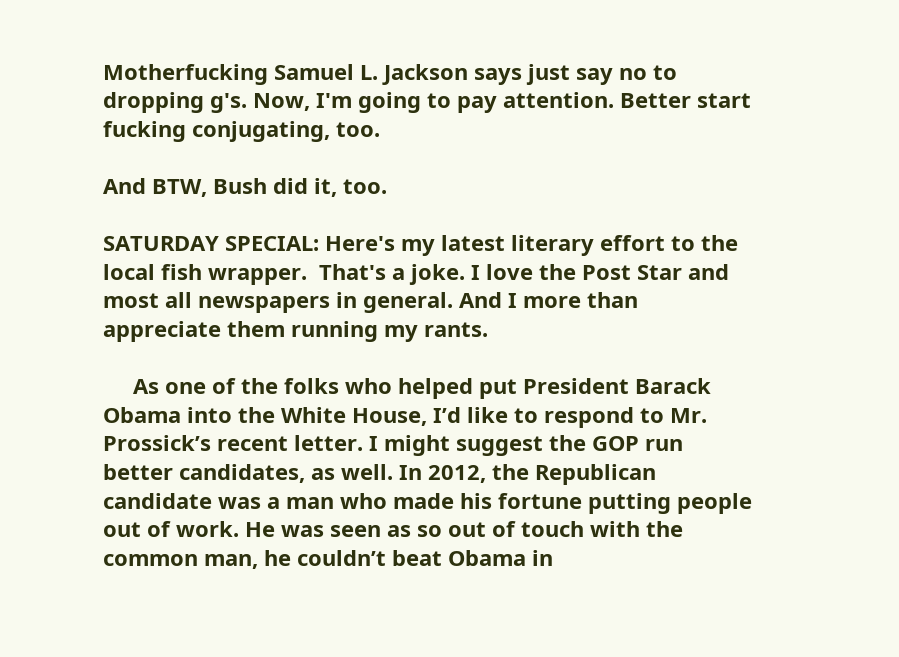Motherfucking Samuel L. Jackson says just say no to dropping g's. Now, I'm going to pay attention. Better start fucking conjugating, too.

And BTW, Bush did it, too.

SATURDAY SPECIAL: Here's my latest literary effort to the local fish wrapper.  That's a joke. I love the Post Star and most all newspapers in general. And I more than appreciate them running my rants.

     As one of the folks who helped put President Barack Obama into the White House, I’d like to respond to Mr. Prossick’s recent letter. I might suggest the GOP run better candidates, as well. In 2012, the Republican candidate was a man who made his fortune putting people out of work. He was seen as so out of touch with the common man, he couldn’t beat Obama in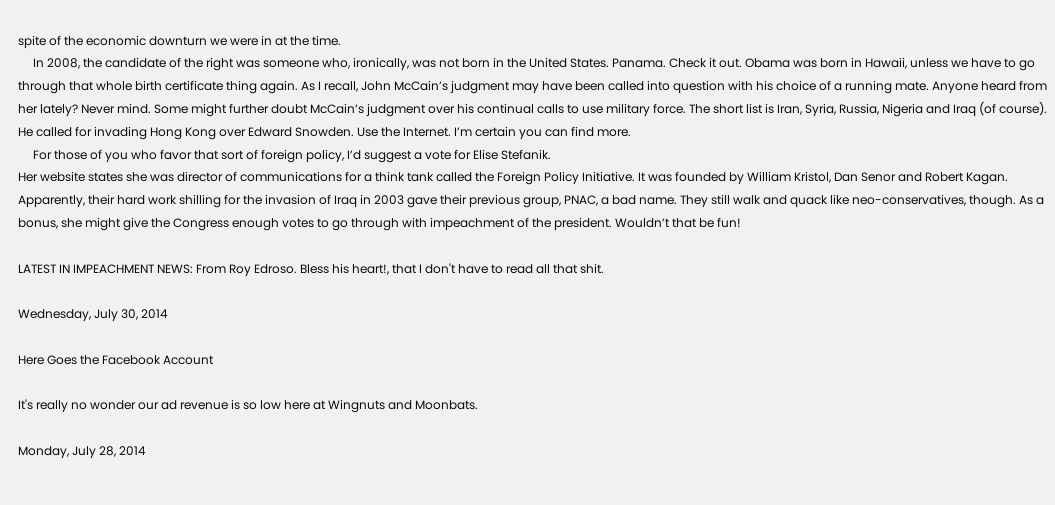spite of the economic downturn we were in at the time.
     In 2008, the candidate of the right was someone who, ironically, was not born in the United States. Panama. Check it out. Obama was born in Hawaii, unless we have to go through that whole birth certificate thing again. As I recall, John McCain’s judgment may have been called into question with his choice of a running mate. Anyone heard from her lately? Never mind. Some might further doubt McCain’s judgment over his continual calls to use military force. The short list is Iran, Syria, Russia, Nigeria and Iraq (of course). He called for invading Hong Kong over Edward Snowden. Use the Internet. I’m certain you can find more.
     For those of you who favor that sort of foreign policy, I’d suggest a vote for Elise Stefanik.
Her website states she was director of communications for a think tank called the Foreign Policy Initiative. It was founded by William Kristol, Dan Senor and Robert Kagan. Apparently, their hard work shilling for the invasion of Iraq in 2003 gave their previous group, PNAC, a bad name. They still walk and quack like neo-conservatives, though. As a bonus, she might give the Congress enough votes to go through with impeachment of the president. Wouldn’t that be fun!

LATEST IN IMPEACHMENT NEWS: From Roy Edroso. Bless his heart!, that I don't have to read all that shit.

Wednesday, July 30, 2014

Here Goes the Facebook Account

It's really no wonder our ad revenue is so low here at Wingnuts and Moonbats.

Monday, July 28, 2014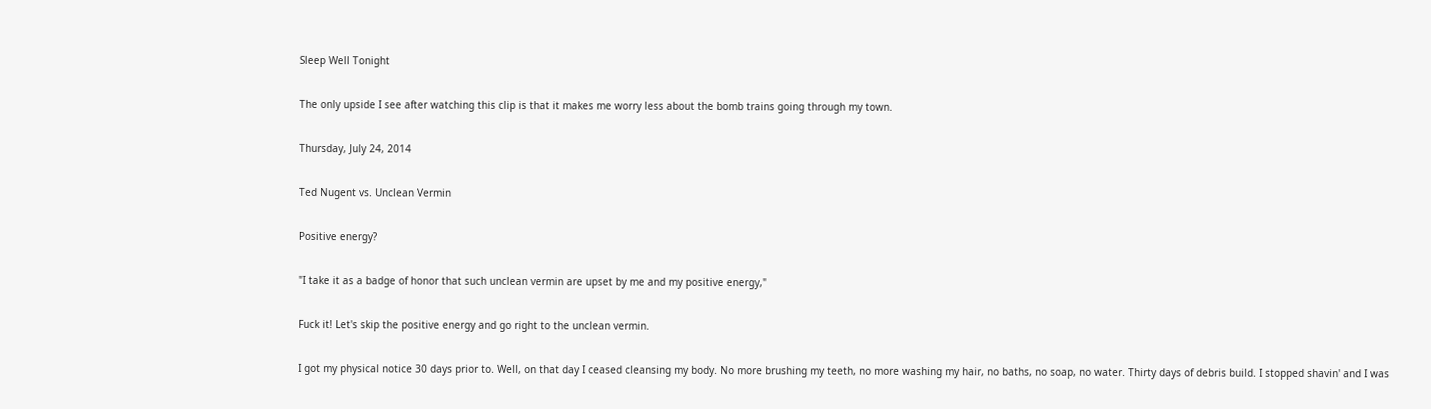Sleep Well Tonight

The only upside I see after watching this clip is that it makes me worry less about the bomb trains going through my town.

Thursday, July 24, 2014

Ted Nugent vs. Unclean Vermin

Positive energy?

"I take it as a badge of honor that such unclean vermin are upset by me and my positive energy,"

Fuck it! Let's skip the positive energy and go right to the unclean vermin.

I got my physical notice 30 days prior to. Well, on that day I ceased cleansing my body. No more brushing my teeth, no more washing my hair, no baths, no soap, no water. Thirty days of debris build. I stopped shavin' and I was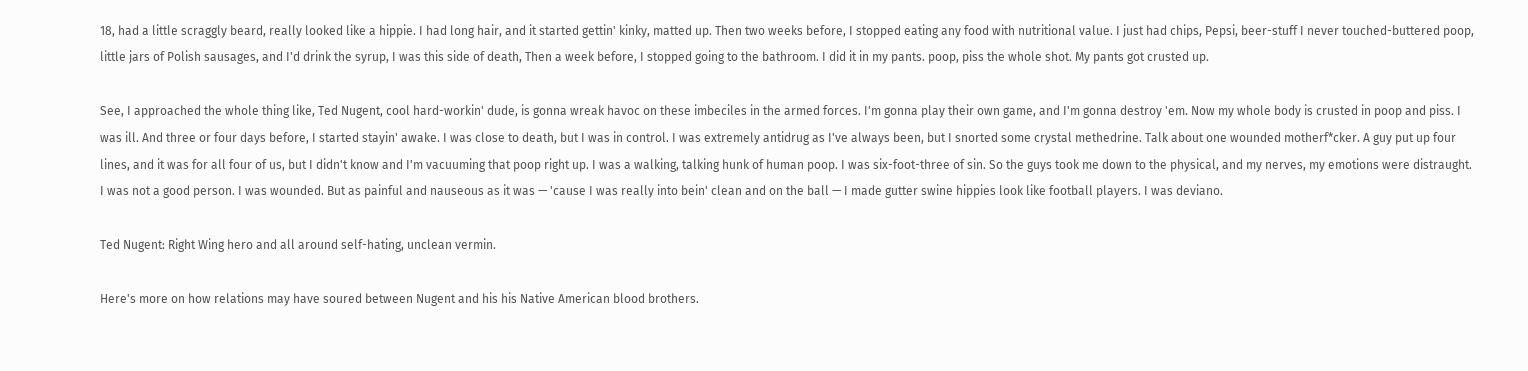18, had a little scraggly beard, really looked like a hippie. I had long hair, and it started gettin' kinky, matted up. Then two weeks before, I stopped eating any food with nutritional value. I just had chips, Pepsi, beer-stuff I never touched-buttered poop, little jars of Polish sausages, and I'd drink the syrup, I was this side of death, Then a week before, I stopped going to the bathroom. I did it in my pants. poop, piss the whole shot. My pants got crusted up.

See, I approached the whole thing like, Ted Nugent, cool hard-workin' dude, is gonna wreak havoc on these imbeciles in the armed forces. I'm gonna play their own game, and I'm gonna destroy 'em. Now my whole body is crusted in poop and piss. I was ill. And three or four days before, I started stayin' awake. I was close to death, but I was in control. I was extremely antidrug as I've always been, but I snorted some crystal methedrine. Talk about one wounded motherf*cker. A guy put up four lines, and it was for all four of us, but I didn't know and I'm vacuuming that poop right up. I was a walking, talking hunk of human poop. I was six-foot-three of sin. So the guys took me down to the physical, and my nerves, my emotions were distraught. I was not a good person. I was wounded. But as painful and nauseous as it was — 'cause I was really into bein' clean and on the ball — I made gutter swine hippies look like football players. I was deviano.

Ted Nugent: Right Wing hero and all around self-hating, unclean vermin.

Here's more on how relations may have soured between Nugent and his his Native American blood brothers.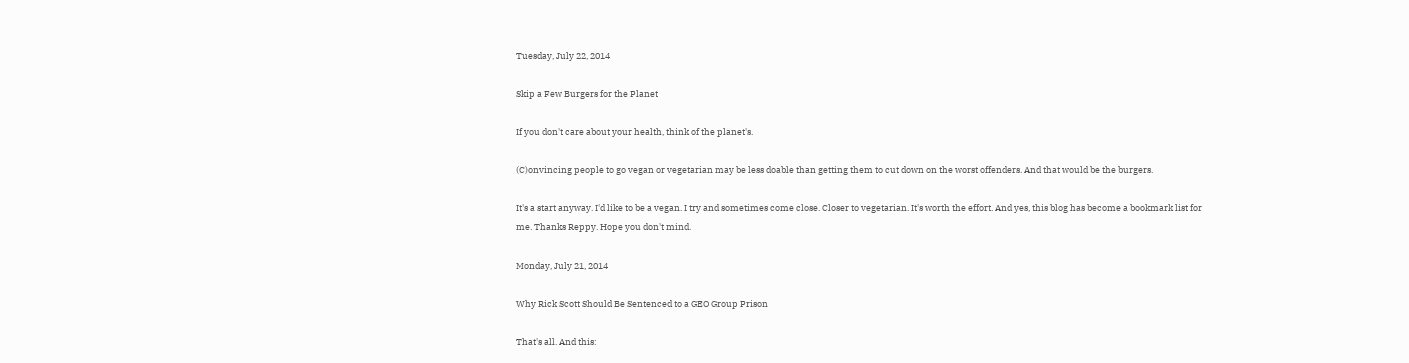Tuesday, July 22, 2014

Skip a Few Burgers for the Planet

If you don't care about your health, think of the planet's.

(C)onvincing people to go vegan or vegetarian may be less doable than getting them to cut down on the worst offenders. And that would be the burgers.

It's a start anyway. I'd like to be a vegan. I try and sometimes come close. Closer to vegetarian. It's worth the effort. And yes, this blog has become a bookmark list for me. Thanks Reppy. Hope you don't mind.

Monday, July 21, 2014

Why Rick Scott Should Be Sentenced to a GEO Group Prison

That's all. And this: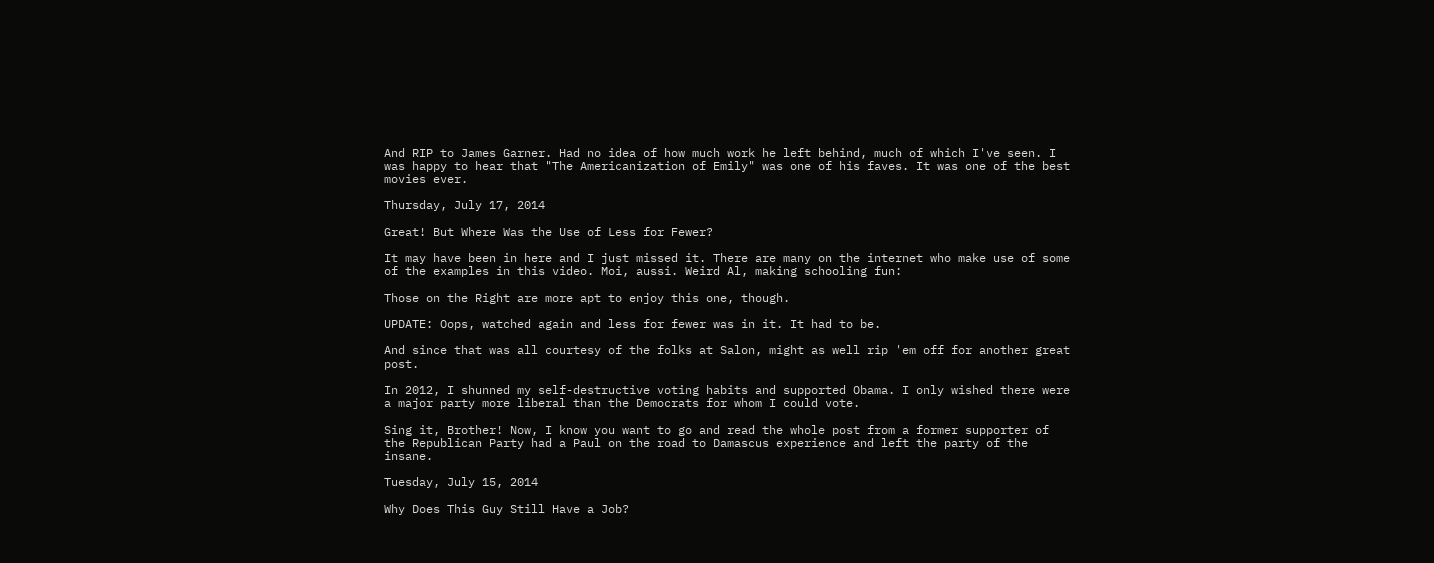And RIP to James Garner. Had no idea of how much work he left behind, much of which I've seen. I was happy to hear that "The Americanization of Emily" was one of his faves. It was one of the best movies ever.

Thursday, July 17, 2014

Great! But Where Was the Use of Less for Fewer?

It may have been in here and I just missed it. There are many on the internet who make use of some of the examples in this video. Moi, aussi. Weird Al, making schooling fun:

Those on the Right are more apt to enjoy this one, though.

UPDATE: Oops, watched again and less for fewer was in it. It had to be.

And since that was all courtesy of the folks at Salon, might as well rip 'em off for another great post.

In 2012, I shunned my self-destructive voting habits and supported Obama. I only wished there were a major party more liberal than the Democrats for whom I could vote.

Sing it, Brother! Now, I know you want to go and read the whole post from a former supporter of the Republican Party had a Paul on the road to Damascus experience and left the party of the insane.

Tuesday, July 15, 2014

Why Does This Guy Still Have a Job?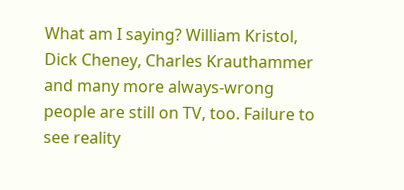What am I saying? William Kristol, Dick Cheney, Charles Krauthammer and many more always-wrong people are still on TV, too. Failure to see reality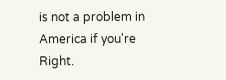is not a problem in America if you're Right.